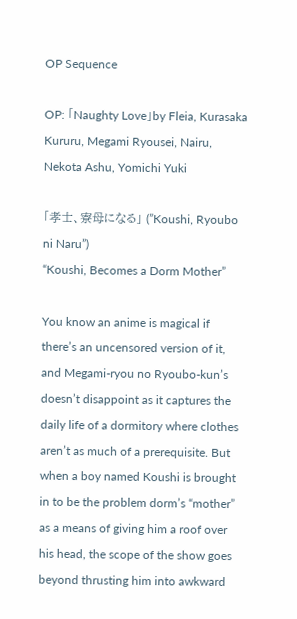OP Sequence

OP: 「Naughty Love」by Fleia, Kurasaka Kururu, Megami Ryousei, Nairu, Nekota Ashu, Yomichi Yuki

「孝士、寮母になる」 (”Koushi, Ryoubo ni Naru”)
“Koushi, Becomes a Dorm Mother”

You know an anime is magical if there’s an uncensored version of it, and Megami-ryou no Ryoubo-kun’s doesn’t disappoint as it captures the daily life of a dormitory where clothes aren’t as much of a prerequisite. But when a boy named Koushi is brought in to be the problem dorm’s “mother” as a means of giving him a roof over his head, the scope of the show goes beyond thrusting him into awkward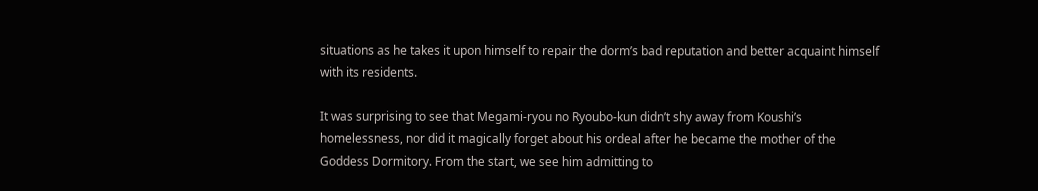situations as he takes it upon himself to repair the dorm’s bad reputation and better acquaint himself with its residents.

It was surprising to see that Megami-ryou no Ryoubo-kun didn’t shy away from Koushi’s homelessness, nor did it magically forget about his ordeal after he became the mother of the Goddess Dormitory. From the start, we see him admitting to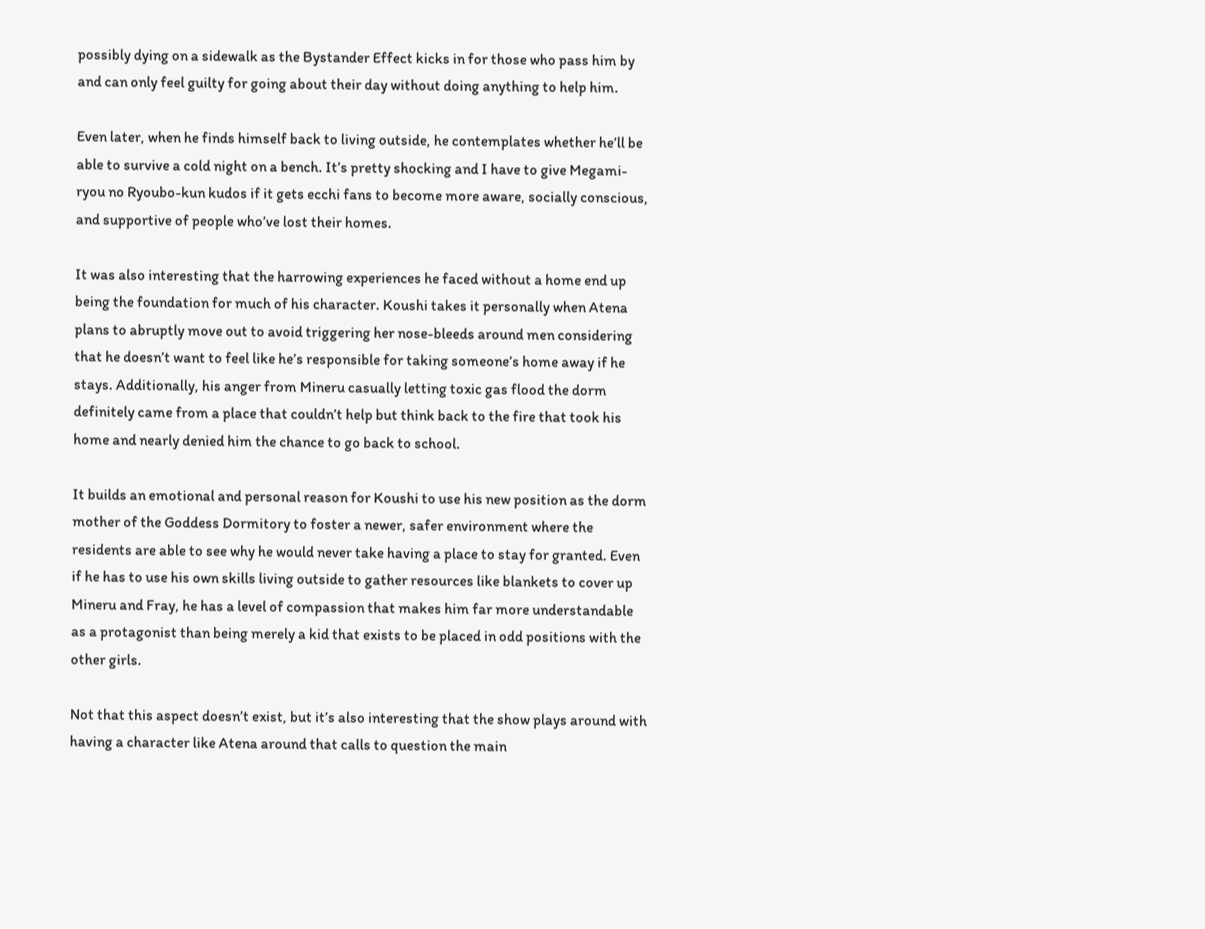possibly dying on a sidewalk as the Bystander Effect kicks in for those who pass him by and can only feel guilty for going about their day without doing anything to help him.

Even later, when he finds himself back to living outside, he contemplates whether he’ll be able to survive a cold night on a bench. It’s pretty shocking and I have to give Megami-ryou no Ryoubo-kun kudos if it gets ecchi fans to become more aware, socially conscious, and supportive of people who’ve lost their homes.

It was also interesting that the harrowing experiences he faced without a home end up being the foundation for much of his character. Koushi takes it personally when Atena plans to abruptly move out to avoid triggering her nose-bleeds around men considering that he doesn’t want to feel like he’s responsible for taking someone’s home away if he stays. Additionally, his anger from Mineru casually letting toxic gas flood the dorm definitely came from a place that couldn’t help but think back to the fire that took his home and nearly denied him the chance to go back to school.

It builds an emotional and personal reason for Koushi to use his new position as the dorm mother of the Goddess Dormitory to foster a newer, safer environment where the residents are able to see why he would never take having a place to stay for granted. Even if he has to use his own skills living outside to gather resources like blankets to cover up Mineru and Fray, he has a level of compassion that makes him far more understandable as a protagonist than being merely a kid that exists to be placed in odd positions with the other girls.

Not that this aspect doesn’t exist, but it’s also interesting that the show plays around with having a character like Atena around that calls to question the main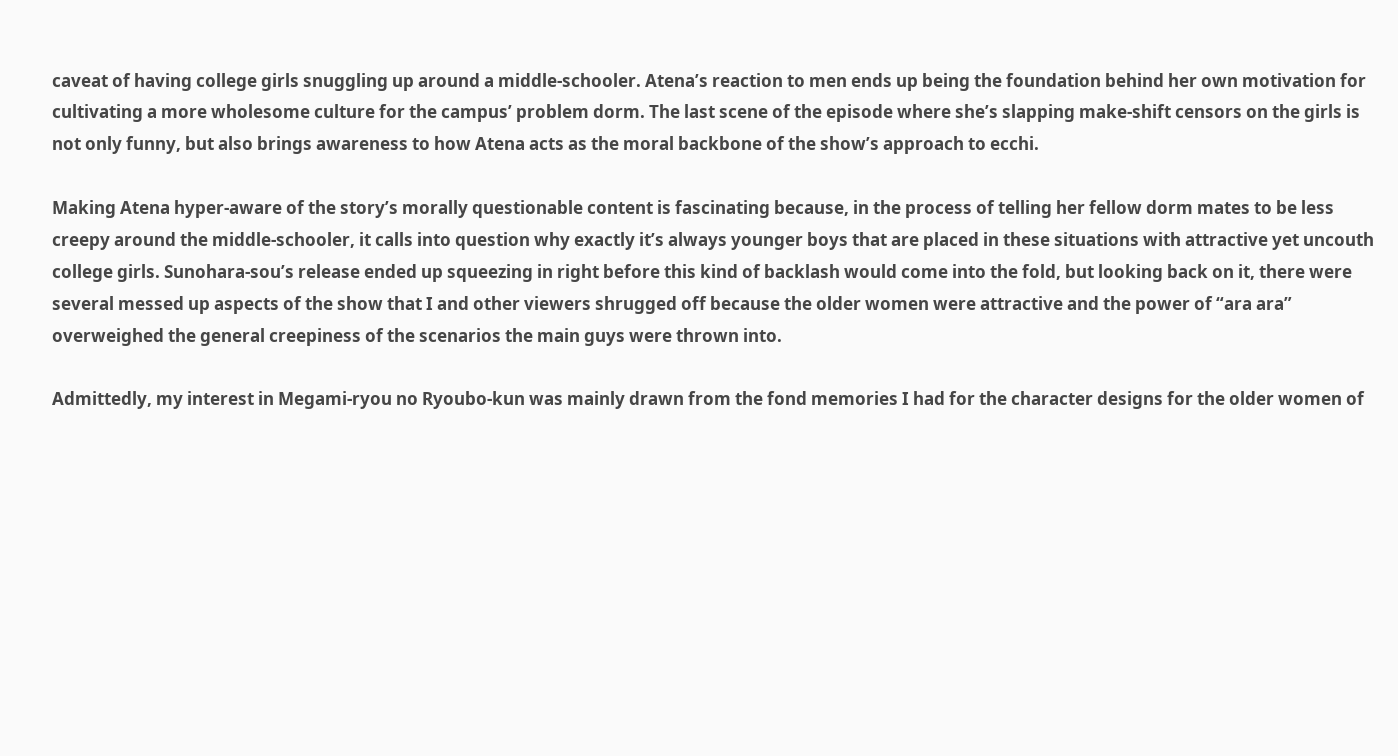caveat of having college girls snuggling up around a middle-schooler. Atena’s reaction to men ends up being the foundation behind her own motivation for cultivating a more wholesome culture for the campus’ problem dorm. The last scene of the episode where she’s slapping make-shift censors on the girls is not only funny, but also brings awareness to how Atena acts as the moral backbone of the show’s approach to ecchi.

Making Atena hyper-aware of the story’s morally questionable content is fascinating because, in the process of telling her fellow dorm mates to be less creepy around the middle-schooler, it calls into question why exactly it’s always younger boys that are placed in these situations with attractive yet uncouth college girls. Sunohara-sou’s release ended up squeezing in right before this kind of backlash would come into the fold, but looking back on it, there were several messed up aspects of the show that I and other viewers shrugged off because the older women were attractive and the power of “ara ara” overweighed the general creepiness of the scenarios the main guys were thrown into.

Admittedly, my interest in Megami-ryou no Ryoubo-kun was mainly drawn from the fond memories I had for the character designs for the older women of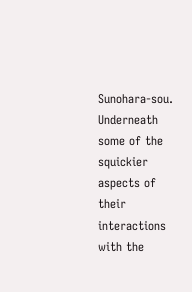Sunohara-sou. Underneath some of the squickier aspects of their interactions with the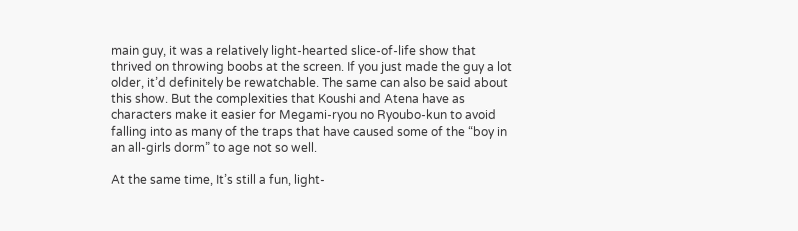main guy, it was a relatively light-hearted slice-of-life show that thrived on throwing boobs at the screen. If you just made the guy a lot older, it’d definitely be rewatchable. The same can also be said about this show. But the complexities that Koushi and Atena have as characters make it easier for Megami-ryou no Ryoubo-kun to avoid falling into as many of the traps that have caused some of the “boy in an all-girls dorm” to age not so well.

At the same time, It’s still a fun, light-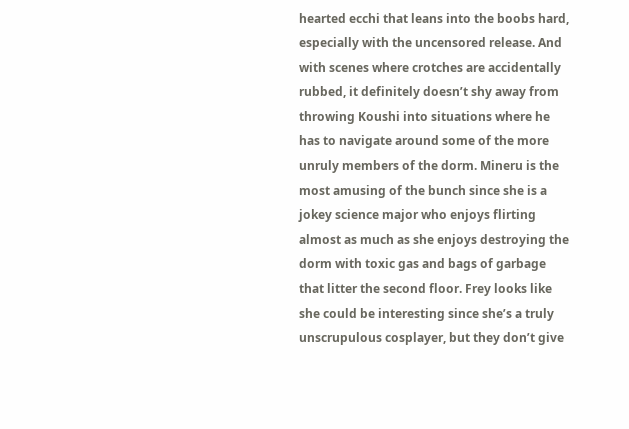hearted ecchi that leans into the boobs hard, especially with the uncensored release. And with scenes where crotches are accidentally rubbed, it definitely doesn’t shy away from throwing Koushi into situations where he has to navigate around some of the more unruly members of the dorm. Mineru is the most amusing of the bunch since she is a jokey science major who enjoys flirting almost as much as she enjoys destroying the dorm with toxic gas and bags of garbage that litter the second floor. Frey looks like she could be interesting since she’s a truly unscrupulous cosplayer, but they don’t give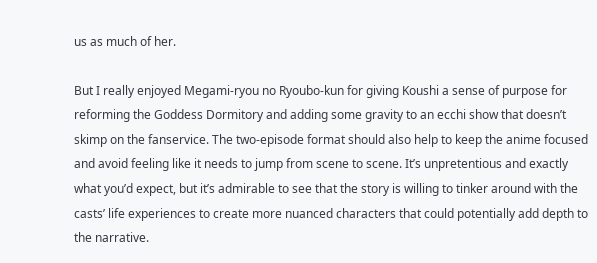us as much of her.

But I really enjoyed Megami-ryou no Ryoubo-kun for giving Koushi a sense of purpose for reforming the Goddess Dormitory and adding some gravity to an ecchi show that doesn’t skimp on the fanservice. The two-episode format should also help to keep the anime focused and avoid feeling like it needs to jump from scene to scene. It’s unpretentious and exactly what you’d expect, but it’s admirable to see that the story is willing to tinker around with the casts’ life experiences to create more nuanced characters that could potentially add depth to the narrative.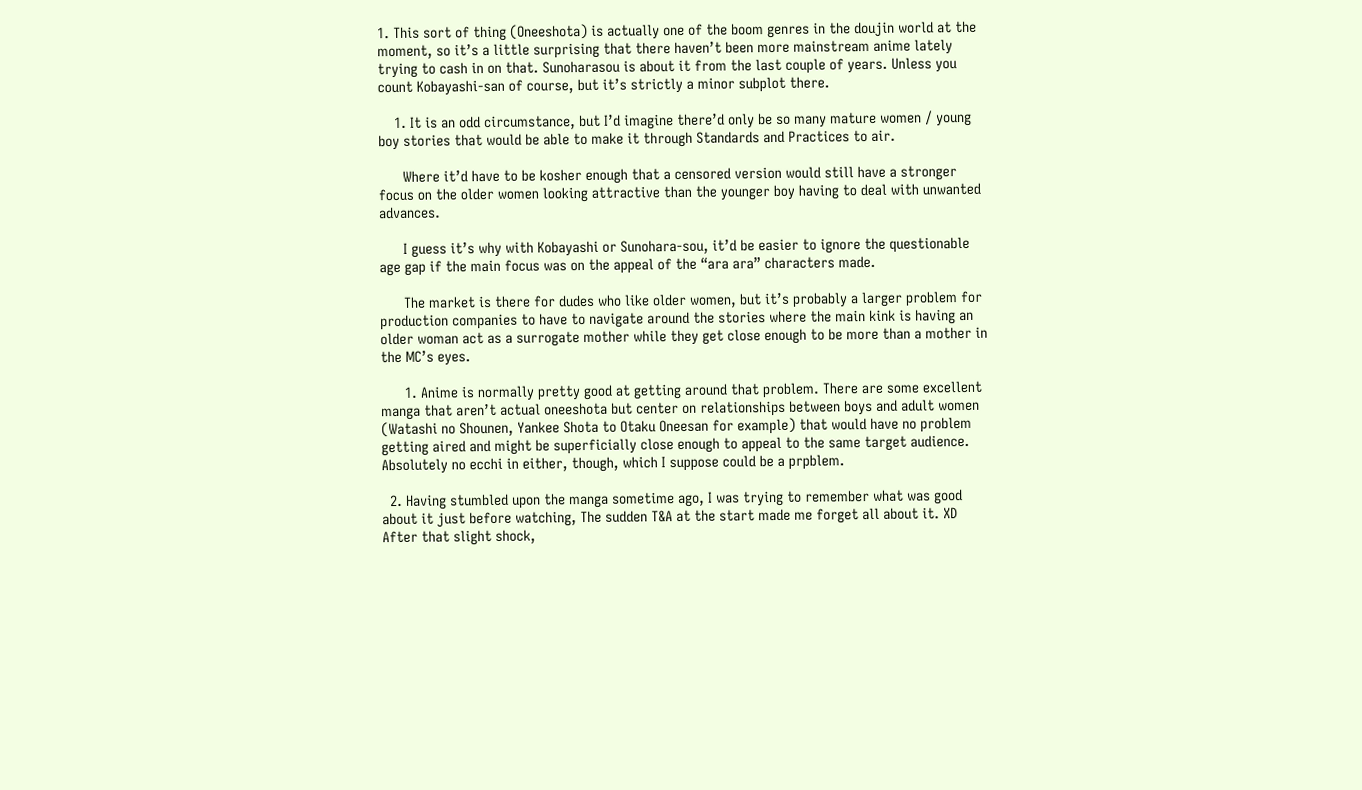1. This sort of thing (Oneeshota) is actually one of the boom genres in the doujin world at the moment, so it’s a little surprising that there haven’t been more mainstream anime lately trying to cash in on that. Sunoharasou is about it from the last couple of years. Unless you count Kobayashi-san of course, but it’s strictly a minor subplot there.

    1. It is an odd circumstance, but I’d imagine there’d only be so many mature women / young boy stories that would be able to make it through Standards and Practices to air.

      Where it’d have to be kosher enough that a censored version would still have a stronger focus on the older women looking attractive than the younger boy having to deal with unwanted advances.

      I guess it’s why with Kobayashi or Sunohara-sou, it’d be easier to ignore the questionable age gap if the main focus was on the appeal of the “ara ara” characters made.

      The market is there for dudes who like older women, but it’s probably a larger problem for production companies to have to navigate around the stories where the main kink is having an older woman act as a surrogate mother while they get close enough to be more than a mother in the MC’s eyes.

      1. Anime is normally pretty good at getting around that problem. There are some excellent manga that aren’t actual oneeshota but center on relationships between boys and adult women (Watashi no Shounen, Yankee Shota to Otaku Oneesan for example) that would have no problem getting aired and might be superficially close enough to appeal to the same target audience. Absolutely no ecchi in either, though, which I suppose could be a prpblem.

  2. Having stumbled upon the manga sometime ago, I was trying to remember what was good about it just before watching, The sudden T&A at the start made me forget all about it. XD After that slight shock,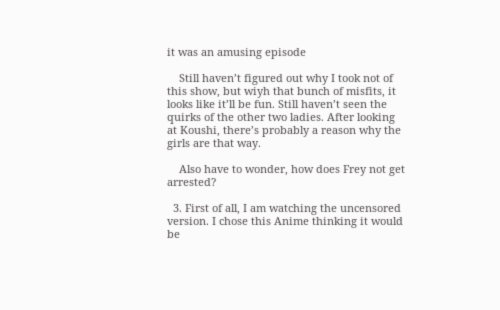it was an amusing episode

    Still haven’t figured out why I took not of this show, but wiyh that bunch of misfits, it looks like it’ll be fun. Still haven’t seen the quirks of the other two ladies. After looking at Koushi, there’s probably a reason why the girls are that way.

    Also have to wonder, how does Frey not get arrested?

  3. First of all, I am watching the uncensored version. I chose this Anime thinking it would be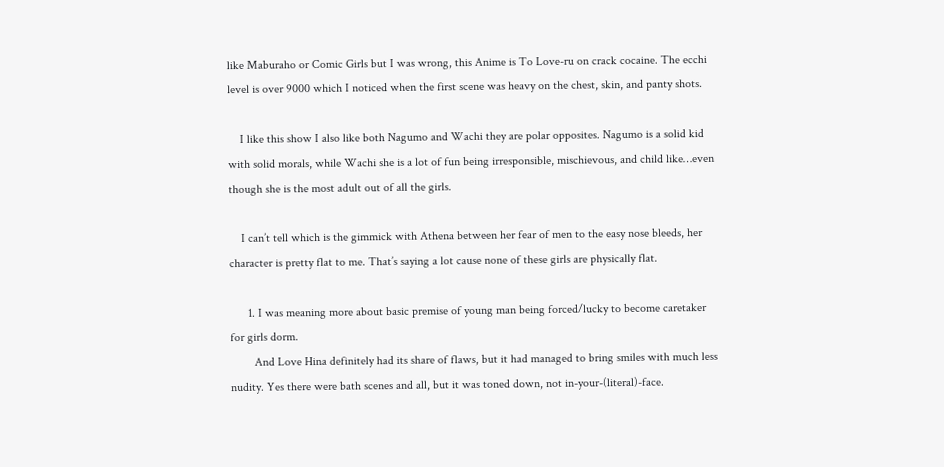like Maburaho or Comic Girls but I was wrong, this Anime is To Love-ru on crack cocaine. The ecchi level is over 9000 which I noticed when the first scene was heavy on the chest, skin, and panty shots.

    I like this show I also like both Nagumo and Wachi they are polar opposites. Nagumo is a solid kid with solid morals, while Wachi she is a lot of fun being irresponsible, mischievous, and child like…even though she is the most adult out of all the girls.

    I can’t tell which is the gimmick with Athena between her fear of men to the easy nose bleeds, her character is pretty flat to me. That’s saying a lot cause none of these girls are physically flat.

      1. I was meaning more about basic premise of young man being forced/lucky to become caretaker for girls dorm.
        And Love Hina definitely had its share of flaws, but it had managed to bring smiles with much less nudity. Yes there were bath scenes and all, but it was toned down, not in-your-(literal)-face.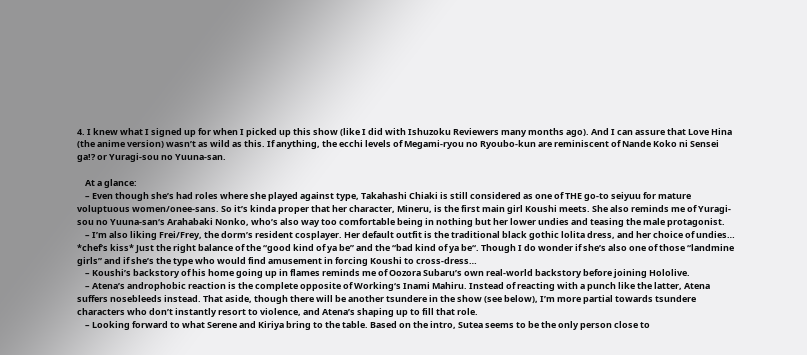4. I knew what I signed up for when I picked up this show (like I did with Ishuzoku Reviewers many months ago). And I can assure that Love Hina (the anime version) wasn’t as wild as this. If anything, the ecchi levels of Megami-ryou no Ryoubo-kun are reminiscent of Nande Koko ni Sensei ga!? or Yuragi-sou no Yuuna-san.

    At a glance:
    – Even though she’s had roles where she played against type, Takahashi Chiaki is still considered as one of THE go-to seiyuu for mature voluptuous women/onee-sans. So it’s kinda proper that her character, Mineru, is the first main girl Koushi meets. She also reminds me of Yuragi-sou no Yuuna-san‘s Arahabaki Nonko, who’s also way too comfortable being in nothing but her lower undies and teasing the male protagonist.
    – I’m also liking Frei/Frey, the dorm’s resident cosplayer. Her default outfit is the traditional black gothic lolita dress, and her choice of undies… *chef’s kiss* Just the right balance of the “good kind of ya be” and the “bad kind of ya be“. Though I do wonder if she’s also one of those “landmine girls” and if she’s the type who would find amusement in forcing Koushi to cross-dress…
    – Koushi’s backstory of his home going up in flames reminds me of Oozora Subaru’s own real-world backstory before joining Hololive.
    – Atena’s androphobic reaction is the complete opposite of Working‘s Inami Mahiru. Instead of reacting with a punch like the latter, Atena suffers nosebleeds instead. That aside, though there will be another tsundere in the show (see below), I’m more partial towards tsundere characters who don’t instantly resort to violence, and Atena’s shaping up to fill that role.
    – Looking forward to what Serene and Kiriya bring to the table. Based on the intro, Sutea seems to be the only person close to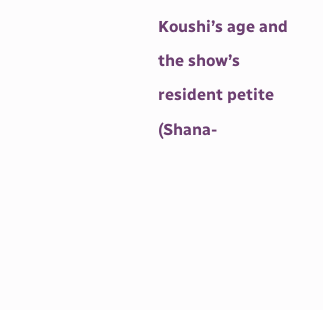Koushi’s age and the show’s resident petite (Shana-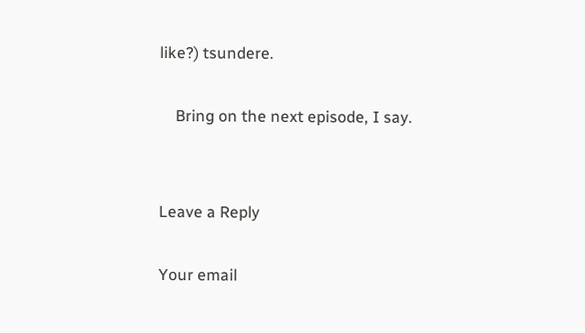like?) tsundere.

    Bring on the next episode, I say.


Leave a Reply

Your email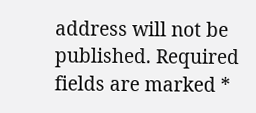address will not be published. Required fields are marked *